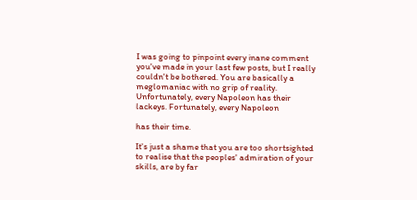I was going to pinpoint every inane comment you've made in your last few posts, but I really couldn't be bothered. You are basically a meglomaniac with no grip of reality. Unfortunately, every Napoleon has their lackeys. Fortunately, every Napoleon

has their time.

It's just a shame that you are too shortsighted to realise that the peoples' admiration of your skills, are by far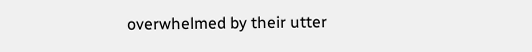overwhelmed by their utter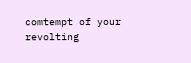comtempt of your revolting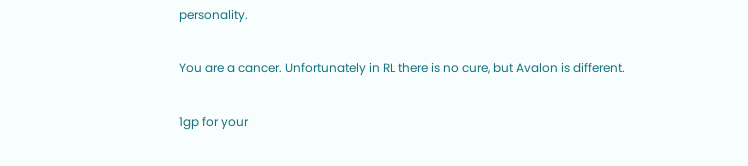personality.

You are a cancer. Unfortunately in RL there is no cure, but Avalon is different.

1gp for your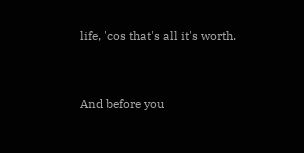life, 'cos that's all it's worth.


And before you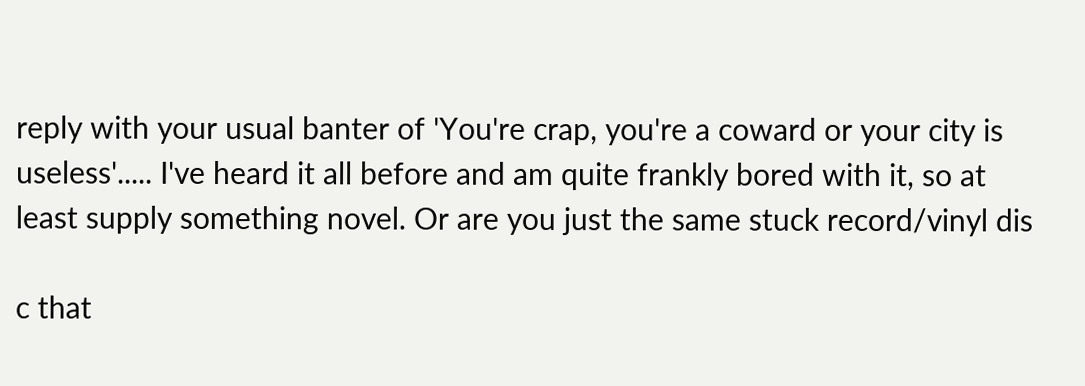reply with your usual banter of 'You're crap, you're a coward or your city is useless'..... I've heard it all before and am quite frankly bored with it, so at least supply something novel. Or are you just the same stuck record/vinyl dis

c that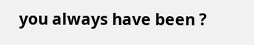you always have been ?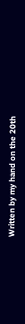Written by my hand on the 20th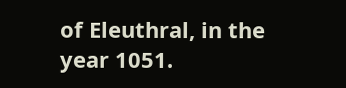of Eleuthral, in the year 1051.